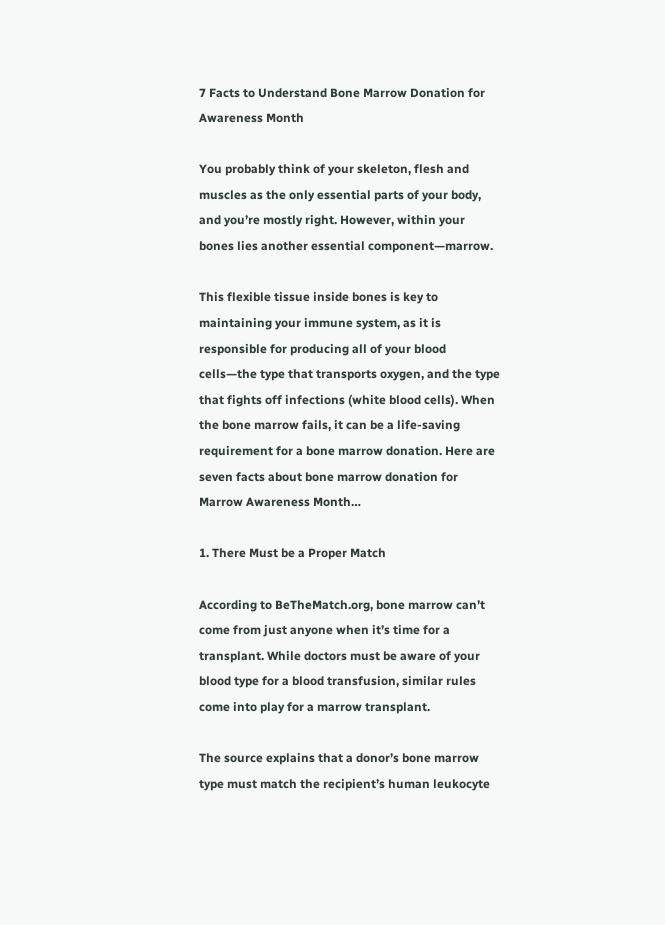7 Facts to Understand Bone Marrow Donation for Awareness Month

You probably think of your skeleton, flesh and muscles as the only essential parts of your body, and you’re mostly right. However, within your bones lies another essential component—marrow.

This flexible tissue inside bones is key to maintaining your immune system, as it is responsible for producing all of your blood cells—the type that transports oxygen, and the type that fights off infections (white blood cells). When the bone marrow fails, it can be a life-saving requirement for a bone marrow donation. Here are seven facts about bone marrow donation for Marrow Awareness Month…

1. There Must be a Proper Match

According to BeTheMatch.org, bone marrow can’t come from just anyone when it’s time for a transplant. While doctors must be aware of your blood type for a blood transfusion, similar rules come into play for a marrow transplant.

The source explains that a donor’s bone marrow type must match the recipient’s human leukocyte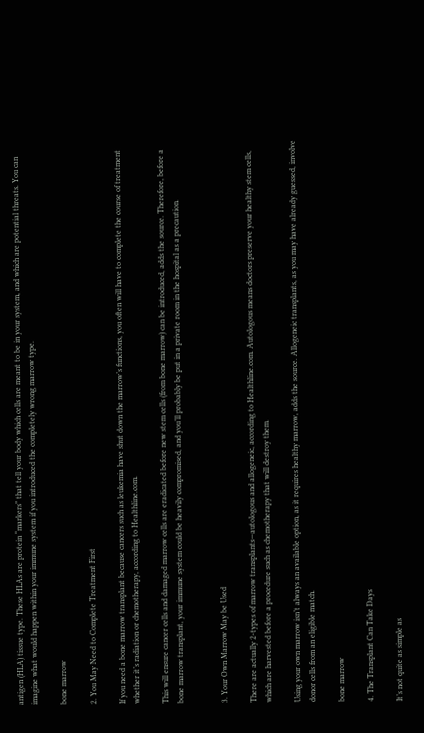antigen (HLA) tissue type. These HLAs are protein “markers” that tell your body which cells are meant to be in your system, and which are potential threats. You can imagine what would happen within your immune system if you introduced the completely wrong marrow type.

bone marrow

2. You May Need to Complete Treatment First

If you need a bone marrow transplant because cancers such as leukemia have shut down the marrow’s functions, you often will have to complete the course of treatment whether it’s radiation or chemotherapy, according to Healthline.com.

This will ensure cancer cells and damaged marrow cells are eradicated before new stem cells (from bone marrow) can be introduced, adds the source. Therefore, before a bone marrow transplant, your immune system could be heavily compromised, and you’ll probably be put in a private room in the hospital as a precaution.


3. Your Own Marrow May be Used

There are actually 2-types of marrow transplants—autologous and allogeneic, according to Healthline.com. Autologous means doctors preserve your healthy stem cells, which are harvested before a procedure such as chemotherapy that will destroy them.

Using your own marrow isn’t always an available option, as it requires healthy marrow, adds the source. Allogeneic transplants, as you may have already guessed, involve donor cells from an eligible match.

bone marrow

4. The Transplant Can Take Days

It’s not quite as simple as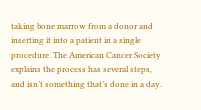taking bone marrow from a donor and inserting it into a patient in a single procedure. The American Cancer Society explains the process has several steps, and isn’t something that’s done in a day.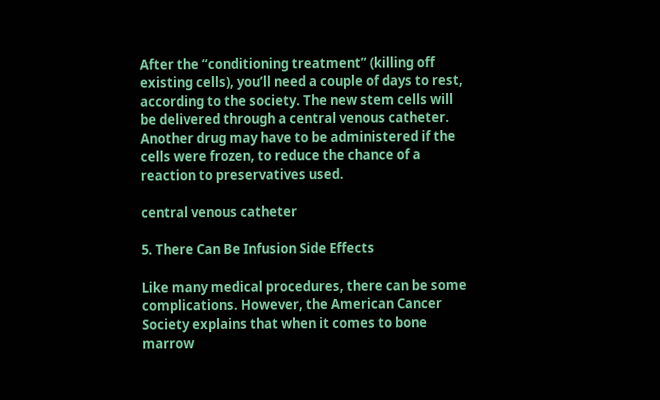After the “conditioning treatment” (killing off existing cells), you’ll need a couple of days to rest, according to the society. The new stem cells will be delivered through a central venous catheter. Another drug may have to be administered if the cells were frozen, to reduce the chance of a reaction to preservatives used.

central venous catheter

5. There Can Be Infusion Side Effects

Like many medical procedures, there can be some complications. However, the American Cancer Society explains that when it comes to bone marrow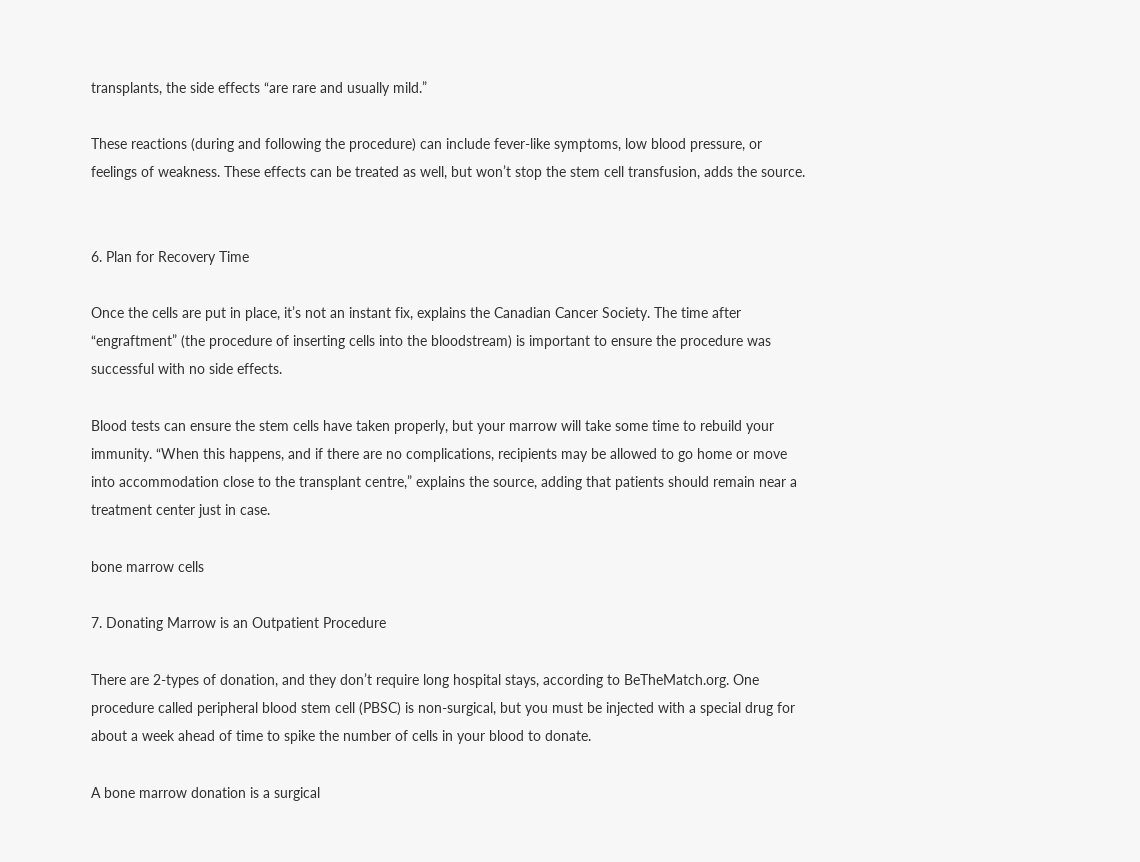transplants, the side effects “are rare and usually mild.”

These reactions (during and following the procedure) can include fever-like symptoms, low blood pressure, or feelings of weakness. These effects can be treated as well, but won’t stop the stem cell transfusion, adds the source.


6. Plan for Recovery Time

Once the cells are put in place, it’s not an instant fix, explains the Canadian Cancer Society. The time after “engraftment” (the procedure of inserting cells into the bloodstream) is important to ensure the procedure was successful with no side effects.

Blood tests can ensure the stem cells have taken properly, but your marrow will take some time to rebuild your immunity. “When this happens, and if there are no complications, recipients may be allowed to go home or move into accommodation close to the transplant centre,” explains the source, adding that patients should remain near a treatment center just in case.

bone marrow cells

7. Donating Marrow is an Outpatient Procedure

There are 2-types of donation, and they don’t require long hospital stays, according to BeTheMatch.org. One procedure called peripheral blood stem cell (PBSC) is non-surgical, but you must be injected with a special drug for about a week ahead of time to spike the number of cells in your blood to donate.

A bone marrow donation is a surgical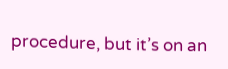procedure, but it’s on an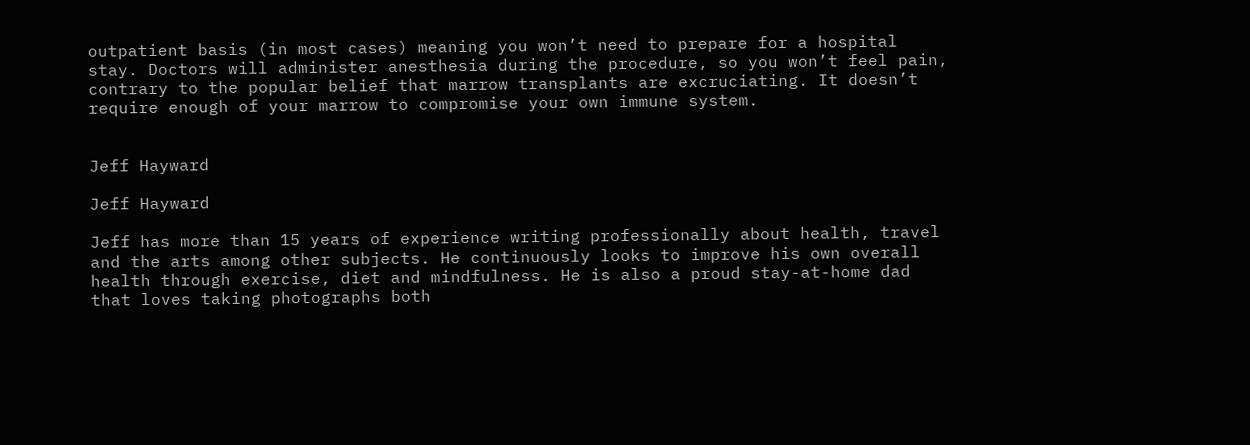outpatient basis (in most cases) meaning you won’t need to prepare for a hospital stay. Doctors will administer anesthesia during the procedure, so you won’t feel pain, contrary to the popular belief that marrow transplants are excruciating. It doesn’t require enough of your marrow to compromise your own immune system.


Jeff Hayward

Jeff Hayward

Jeff has more than 15 years of experience writing professionally about health, travel and the arts among other subjects. He continuously looks to improve his own overall health through exercise, diet and mindfulness. He is also a proud stay-at-home dad that loves taking photographs both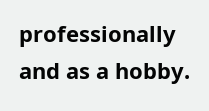professionally and as a hobby.